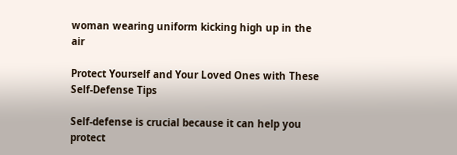woman wearing uniform kicking high up in the air

Protect Yourself and Your Loved Ones with These Self-Defense Tips

Self-defense is crucial because it can help you protect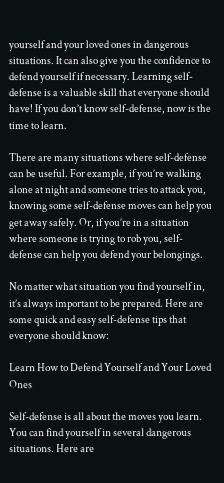yourself and your loved ones in dangerous situations. It can also give you the confidence to defend yourself if necessary. Learning self-defense is a valuable skill that everyone should have! If you don’t know self-defense, now is the time to learn.

There are many situations where self-defense can be useful. For example, if you’re walking alone at night and someone tries to attack you, knowing some self-defense moves can help you get away safely. Or, if you’re in a situation where someone is trying to rob you, self-defense can help you defend your belongings.

No matter what situation you find yourself in, it’s always important to be prepared. Here are some quick and easy self-defense tips that everyone should know:

Learn How to Defend Yourself and Your Loved Ones

Self-defense is all about the moves you learn. You can find yourself in several dangerous situations. Here are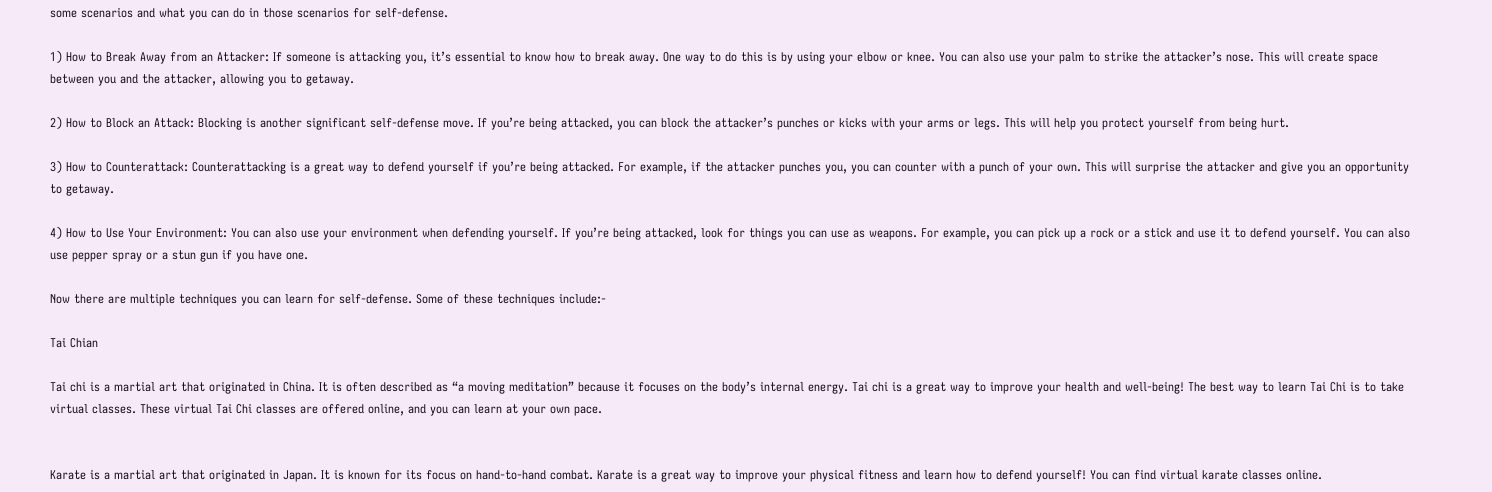some scenarios and what you can do in those scenarios for self-defense.

1) How to Break Away from an Attacker: If someone is attacking you, it’s essential to know how to break away. One way to do this is by using your elbow or knee. You can also use your palm to strike the attacker’s nose. This will create space between you and the attacker, allowing you to getaway.

2) How to Block an Attack: Blocking is another significant self-defense move. If you’re being attacked, you can block the attacker’s punches or kicks with your arms or legs. This will help you protect yourself from being hurt.

3) How to Counterattack: Counterattacking is a great way to defend yourself if you’re being attacked. For example, if the attacker punches you, you can counter with a punch of your own. This will surprise the attacker and give you an opportunity to getaway.

4) How to Use Your Environment: You can also use your environment when defending yourself. If you’re being attacked, look for things you can use as weapons. For example, you can pick up a rock or a stick and use it to defend yourself. You can also use pepper spray or a stun gun if you have one.

Now there are multiple techniques you can learn for self-defense. Some of these techniques include:-

Tai Chian

Tai chi is a martial art that originated in China. It is often described as “a moving meditation” because it focuses on the body’s internal energy. Tai chi is a great way to improve your health and well-being! The best way to learn Tai Chi is to take virtual classes. These virtual Tai Chi classes are offered online, and you can learn at your own pace.


Karate is a martial art that originated in Japan. It is known for its focus on hand-to-hand combat. Karate is a great way to improve your physical fitness and learn how to defend yourself! You can find virtual karate classes online.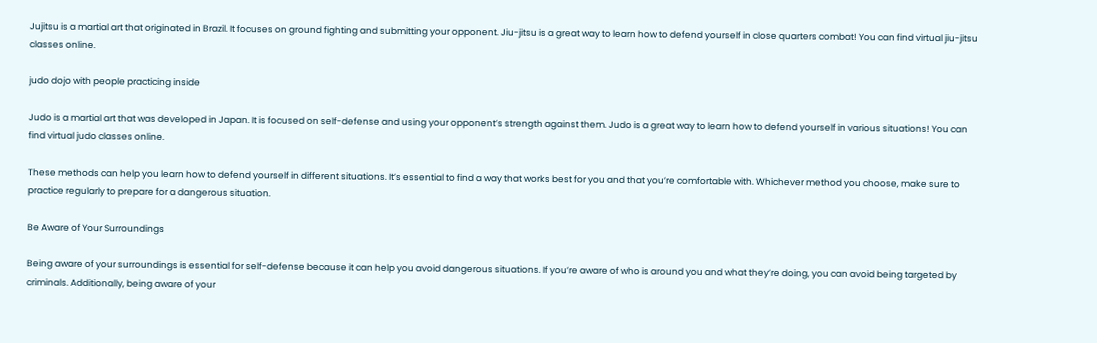Jujitsu is a martial art that originated in Brazil. It focuses on ground fighting and submitting your opponent. Jiu-jitsu is a great way to learn how to defend yourself in close quarters combat! You can find virtual jiu-jitsu classes online.

judo dojo with people practicing inside

Judo is a martial art that was developed in Japan. It is focused on self-defense and using your opponent’s strength against them. Judo is a great way to learn how to defend yourself in various situations! You can find virtual judo classes online.

These methods can help you learn how to defend yourself in different situations. It’s essential to find a way that works best for you and that you’re comfortable with. Whichever method you choose, make sure to practice regularly to prepare for a dangerous situation.

Be Aware of Your Surroundings

Being aware of your surroundings is essential for self-defense because it can help you avoid dangerous situations. If you’re aware of who is around you and what they’re doing, you can avoid being targeted by criminals. Additionally, being aware of your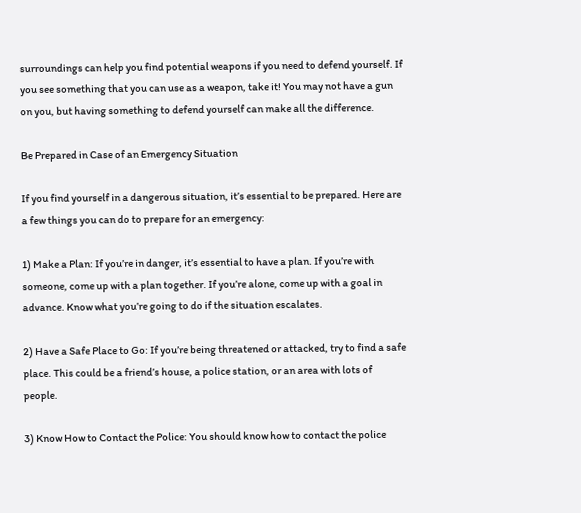surroundings can help you find potential weapons if you need to defend yourself. If you see something that you can use as a weapon, take it! You may not have a gun on you, but having something to defend yourself can make all the difference.

Be Prepared in Case of an Emergency Situation

If you find yourself in a dangerous situation, it’s essential to be prepared. Here are a few things you can do to prepare for an emergency:

1) Make a Plan: If you’re in danger, it’s essential to have a plan. If you’re with someone, come up with a plan together. If you’re alone, come up with a goal in advance. Know what you’re going to do if the situation escalates.

2) Have a Safe Place to Go: If you’re being threatened or attacked, try to find a safe place. This could be a friend’s house, a police station, or an area with lots of people.

3) Know How to Contact the Police: You should know how to contact the police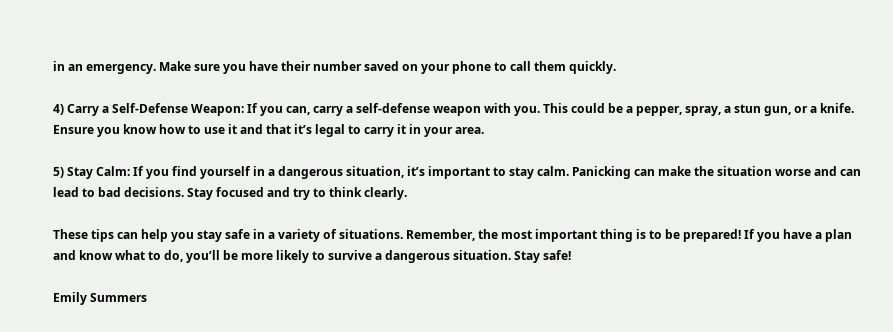in an emergency. Make sure you have their number saved on your phone to call them quickly.

4) Carry a Self-Defense Weapon: If you can, carry a self-defense weapon with you. This could be a pepper, spray, a stun gun, or a knife. Ensure you know how to use it and that it’s legal to carry it in your area.

5) Stay Calm: If you find yourself in a dangerous situation, it’s important to stay calm. Panicking can make the situation worse and can lead to bad decisions. Stay focused and try to think clearly.

These tips can help you stay safe in a variety of situations. Remember, the most important thing is to be prepared! If you have a plan and know what to do, you’ll be more likely to survive a dangerous situation. Stay safe!

Emily Summers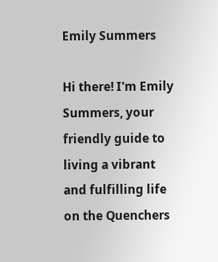Emily Summers

Hi there! I'm Emily Summers, your friendly guide to living a vibrant and fulfilling life on the Quenchers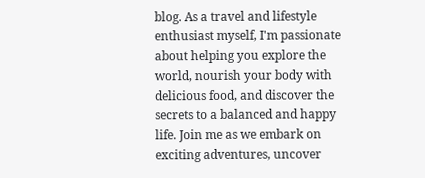blog. As a travel and lifestyle enthusiast myself, I'm passionate about helping you explore the world, nourish your body with delicious food, and discover the secrets to a balanced and happy life. Join me as we embark on exciting adventures, uncover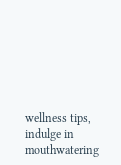wellness tips, indulge in mouthwatering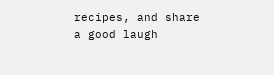recipes, and share a good laugh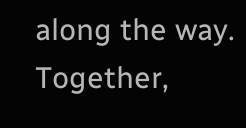along the way. Together,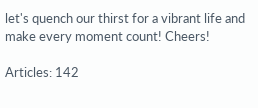let's quench our thirst for a vibrant life and make every moment count! Cheers!

Articles: 142